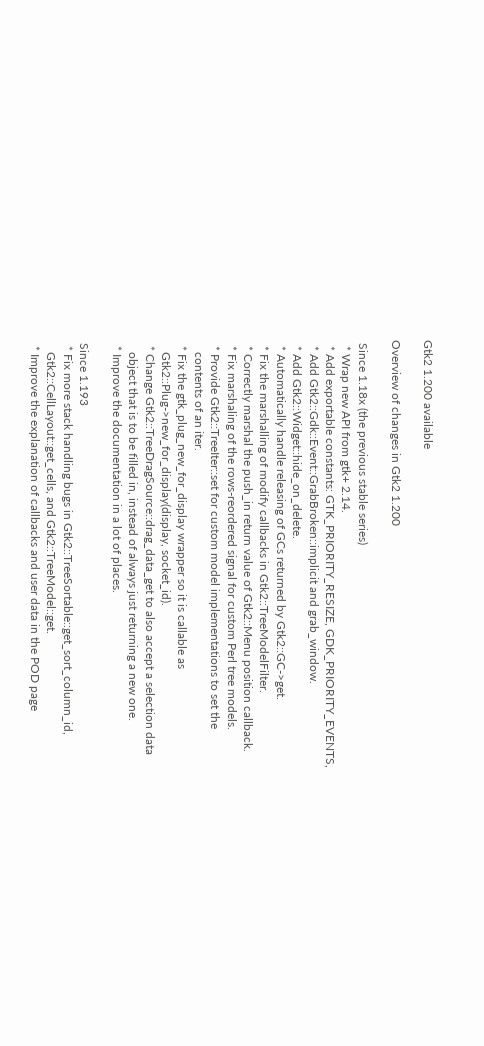Gtk2 1.200 available

Overview of changes in Gtk2 1.200

 Since 1.18x (the previous stable series)
  * Wrap new API from gtk+ 2.14.
  * Add exportable constants: GTK_PRIORITY_RESIZE, GDK_PRIORITY_EVENTS,
  * Add Gtk2::Gdk::Event::GrabBroken::implicit and grab_window.
  * Add Gtk2::Widget::hide_on_delete.
  * Automatically handle releasing of GCs returned by Gtk2::GC->get.
  * Fix the marshalling of modify callbacks in Gtk2::TreeModelFilter.
  * Correctly marshal the push_in return value of Gtk2::Menu position callback.
  * Fix marshaling of the rows-reordered signal for custom Perl tree models.
  * Provide Gtk2::TreeIter::set for custom model implementations to set the
    contents of an iter.
  * Fix the gtk_plug_new_for_display wrapper so it is callable as
    Gtk2::Plug->new_for_display(display, socket_id).
  * Change Gtk2::TreeDragSource::drag_data_get to also accept a selection data
    object that is to be filled in, instead of always just returning a new one.
  * Improve the documentation in a lot of places.

 Since 1.193
  * Fix more stack handling bugs in Gtk2::TreeSortable::get_sort_column_id,
    Gtk2::CellLayout::get_cells, and Gtk2::TreeModel::get.
  * Improve the explanation of callbacks and user data in the POD page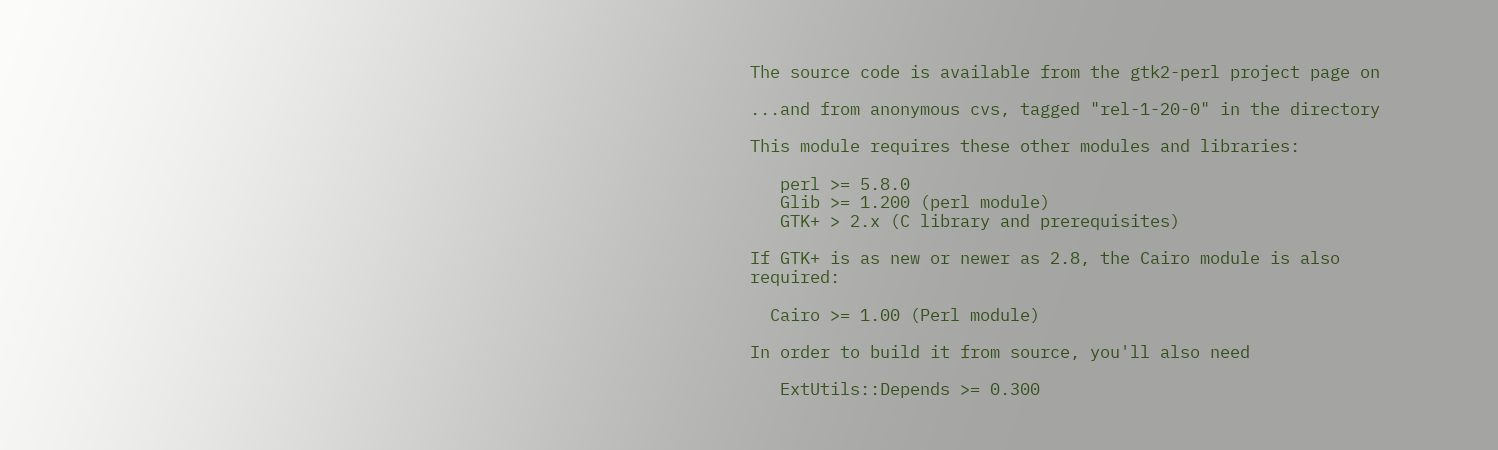The source code is available from the gtk2-perl project page on

...and from anonymous cvs, tagged "rel-1-20-0" in the directory

This module requires these other modules and libraries:

   perl >= 5.8.0
   Glib >= 1.200 (perl module)
   GTK+ > 2.x (C library and prerequisites)

If GTK+ is as new or newer as 2.8, the Cairo module is also required:

  Cairo >= 1.00 (Perl module)

In order to build it from source, you'll also need

   ExtUtils::Depends >= 0.300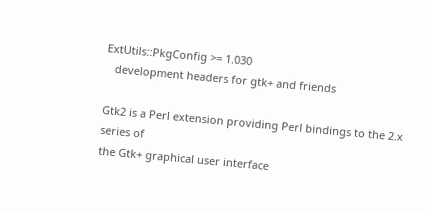ExtUtils::PkgConfig >= 1.030
   development headers for gtk+ and friends

Gtk2 is a Perl extension providing Perl bindings to the 2.x series of
the Gtk+ graphical user interface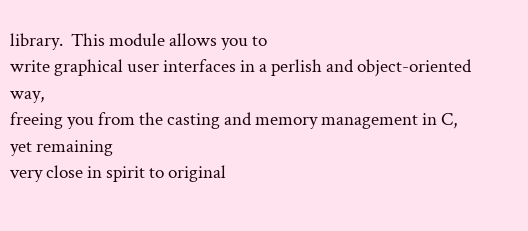library.  This module allows you to
write graphical user interfaces in a perlish and object-oriented way,
freeing you from the casting and memory management in C, yet remaining
very close in spirit to original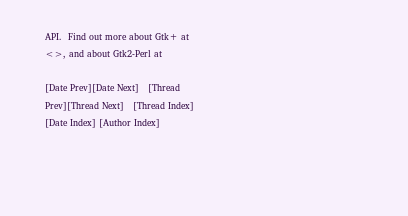API.  Find out more about Gtk+ at
<>, and about Gtk2-Perl at

[Date Prev][Date Next]   [Thread Prev][Thread Next]   [Thread Index] [Date Index] [Author Index]